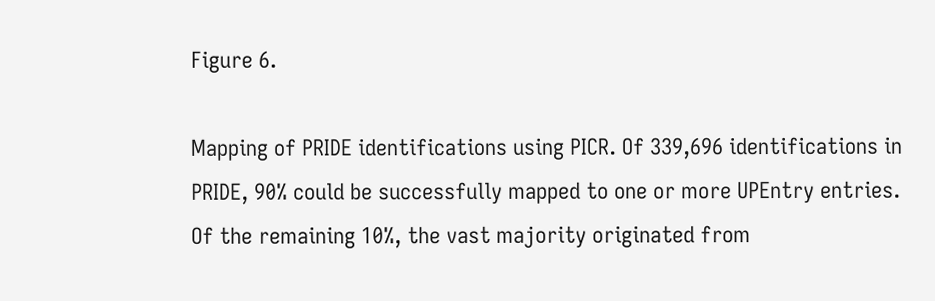Figure 6.

Mapping of PRIDE identifications using PICR. Of 339,696 identifications in PRIDE, 90% could be successfully mapped to one or more UPEntry entries. Of the remaining 10%, the vast majority originated from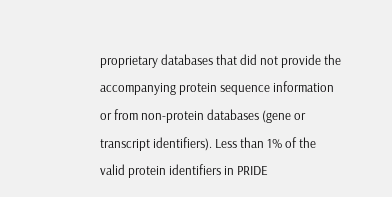proprietary databases that did not provide the accompanying protein sequence information or from non-protein databases (gene or transcript identifiers). Less than 1% of the valid protein identifiers in PRIDE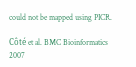could not be mapped using PICR.

Côté et al. BMC Bioinformatics 2007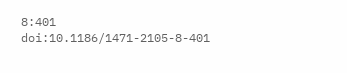8:401   doi:10.1186/1471-2105-8-401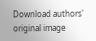Download authors' original image